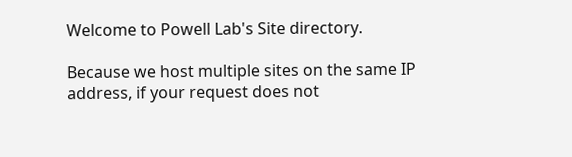Welcome to Powell Lab's Site directory.

Because we host multiple sites on the same IP address, if your request does not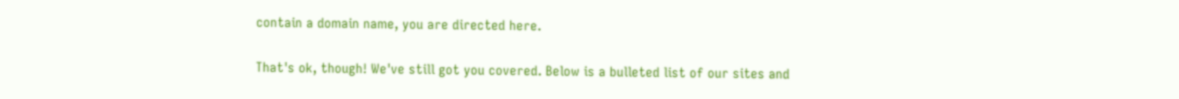contain a domain name, you are directed here.

That's ok, though! We've still got you covered. Below is a bulleted list of our sites and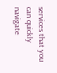services that you can quickly navigate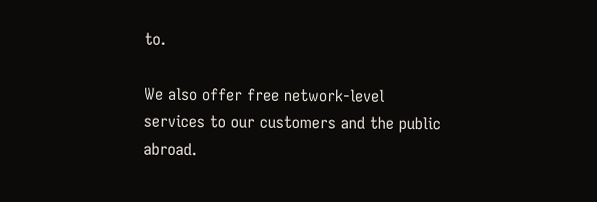to.

We also offer free network-level services to our customers and the public abroad.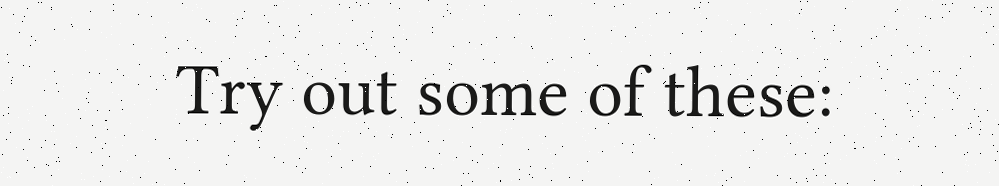Try out some of these: